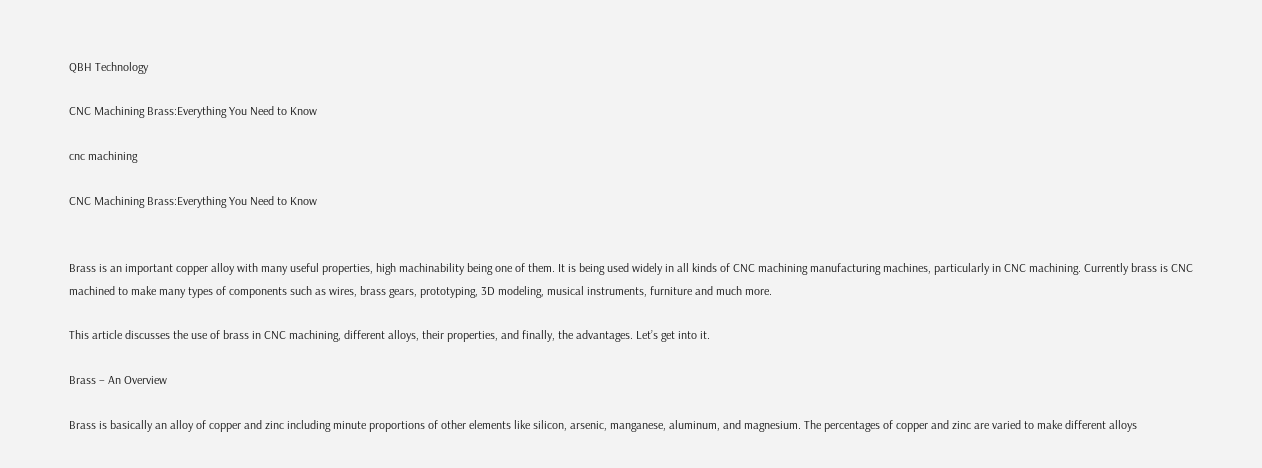QBH Technology

CNC Machining Brass:Everything You Need to Know

cnc machining

CNC Machining Brass:Everything You Need to Know


Brass is an important copper alloy with many useful properties, high machinability being one of them. It is being used widely in all kinds of CNC machining manufacturing machines, particularly in CNC machining. Currently brass is CNC machined to make many types of components such as wires, brass gears, prototyping, 3D modeling, musical instruments, furniture and much more.

This article discusses the use of brass in CNC machining, different alloys, their properties, and finally, the advantages. Let’s get into it.

Brass – An Overview

Brass is basically an alloy of copper and zinc including minute proportions of other elements like silicon, arsenic, manganese, aluminum, and magnesium. The percentages of copper and zinc are varied to make different alloys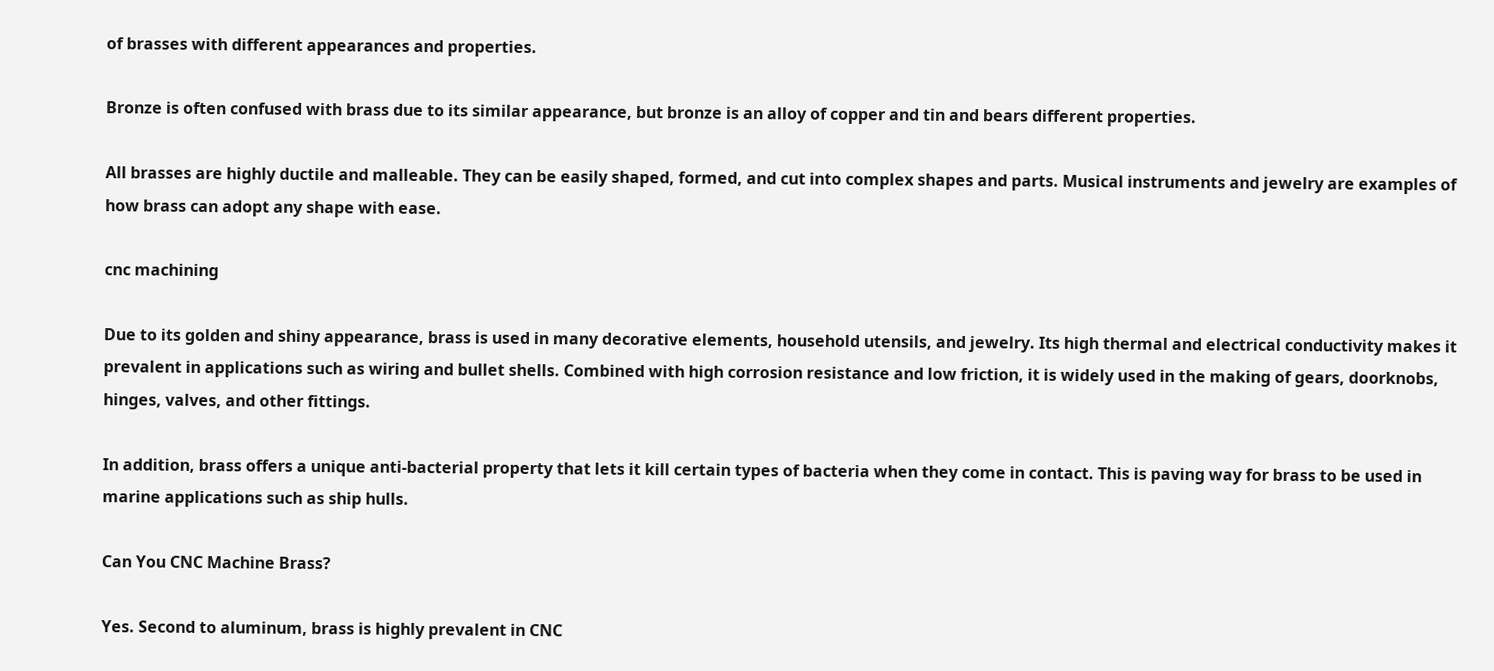of brasses with different appearances and properties.

Bronze is often confused with brass due to its similar appearance, but bronze is an alloy of copper and tin and bears different properties.

All brasses are highly ductile and malleable. They can be easily shaped, formed, and cut into complex shapes and parts. Musical instruments and jewelry are examples of how brass can adopt any shape with ease.

cnc machining

Due to its golden and shiny appearance, brass is used in many decorative elements, household utensils, and jewelry. Its high thermal and electrical conductivity makes it prevalent in applications such as wiring and bullet shells. Combined with high corrosion resistance and low friction, it is widely used in the making of gears, doorknobs, hinges, valves, and other fittings.

In addition, brass offers a unique anti-bacterial property that lets it kill certain types of bacteria when they come in contact. This is paving way for brass to be used in marine applications such as ship hulls.

Can You CNC Machine Brass?

Yes. Second to aluminum, brass is highly prevalent in CNC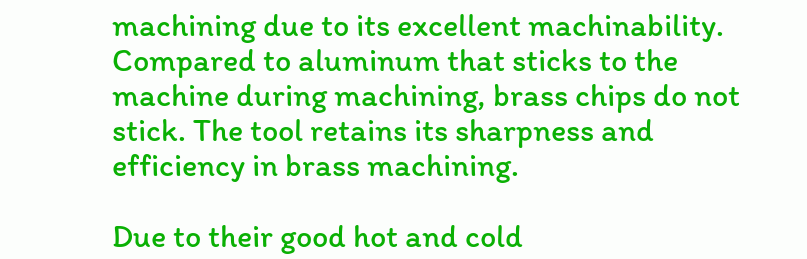machining due to its excellent machinability. Compared to aluminum that sticks to the machine during machining, brass chips do not stick. The tool retains its sharpness and efficiency in brass machining.

Due to their good hot and cold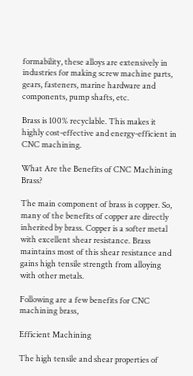formability, these alloys are extensively in industries for making screw machine parts, gears, fasteners, marine hardware and components, pump shafts, etc.

Brass is 100% recyclable. This makes it highly cost-effective and energy-efficient in CNC machining.

What Are the Benefits of CNC Machining Brass?

The main component of brass is copper. So, many of the benefits of copper are directly inherited by brass. Copper is a softer metal with excellent shear resistance. Brass maintains most of this shear resistance and gains high tensile strength from alloying with other metals.

Following are a few benefits for CNC machining brass,

Efficient Machining

The high tensile and shear properties of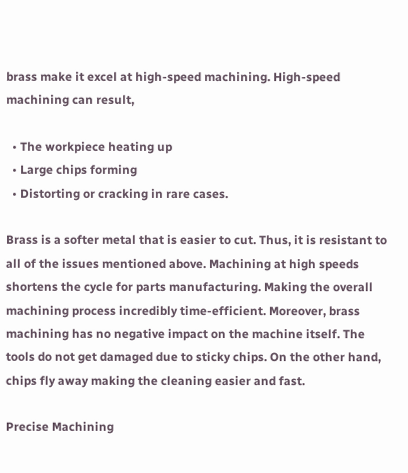brass make it excel at high-speed machining. High-speed machining can result,

  • The workpiece heating up
  • Large chips forming
  • Distorting or cracking in rare cases.

Brass is a softer metal that is easier to cut. Thus, it is resistant to all of the issues mentioned above. Machining at high speeds shortens the cycle for parts manufacturing. Making the overall machining process incredibly time-efficient. Moreover, brass machining has no negative impact on the machine itself. The tools do not get damaged due to sticky chips. On the other hand, chips fly away making the cleaning easier and fast.

Precise Machining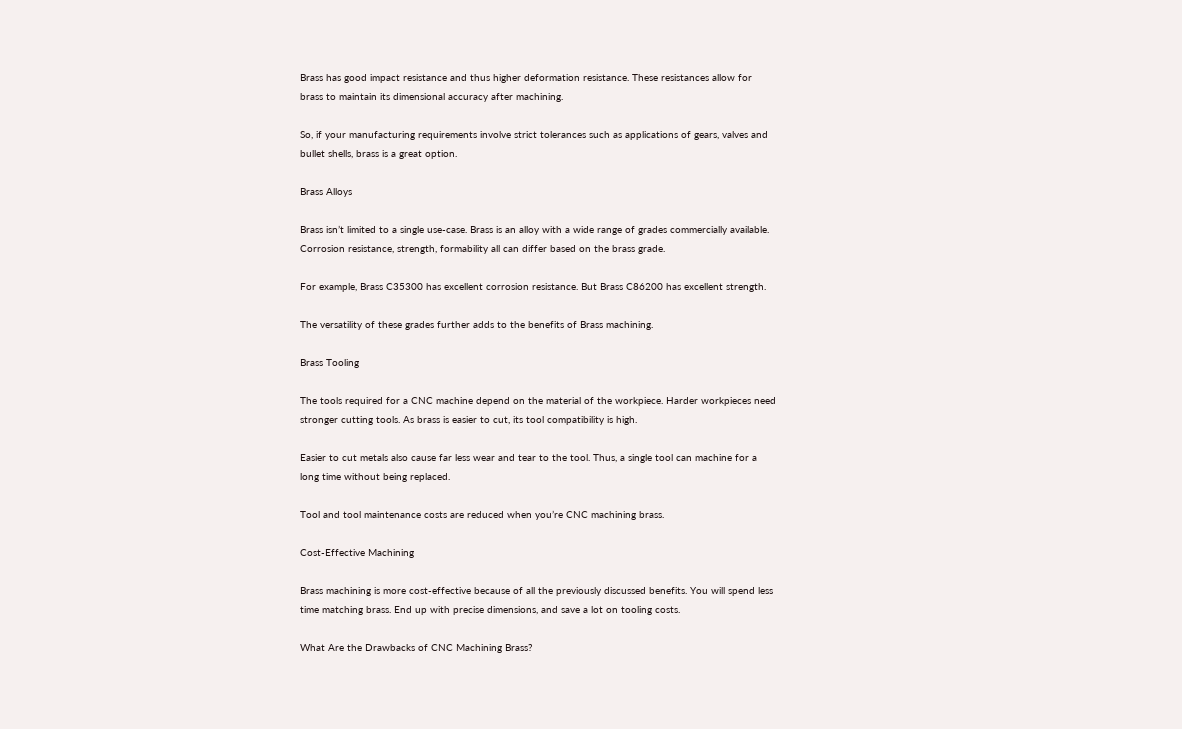Brass has good impact resistance and thus higher deformation resistance. These resistances allow for brass to maintain its dimensional accuracy after machining.

So, if your manufacturing requirements involve strict tolerances such as applications of gears, valves and bullet shells, brass is a great option.

Brass Alloys

Brass isn’t limited to a single use-case. Brass is an alloy with a wide range of grades commercially available. Corrosion resistance, strength, formability all can differ based on the brass grade.

For example, Brass C35300 has excellent corrosion resistance. But Brass C86200 has excellent strength.

The versatility of these grades further adds to the benefits of Brass machining.

Brass Tooling

The tools required for a CNC machine depend on the material of the workpiece. Harder workpieces need stronger cutting tools. As brass is easier to cut, its tool compatibility is high.

Easier to cut metals also cause far less wear and tear to the tool. Thus, a single tool can machine for a long time without being replaced.

Tool and tool maintenance costs are reduced when you’re CNC machining brass.

Cost-Effective Machining

Brass machining is more cost-effective because of all the previously discussed benefits. You will spend less time matching brass. End up with precise dimensions, and save a lot on tooling costs.

What Are the Drawbacks of CNC Machining Brass?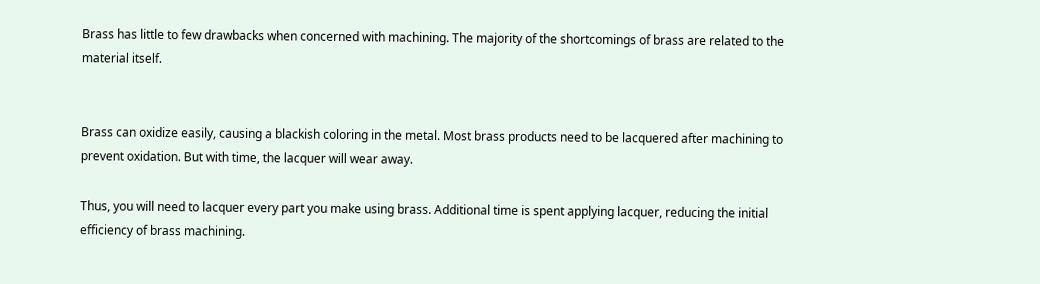Brass has little to few drawbacks when concerned with machining. The majority of the shortcomings of brass are related to the material itself.


Brass can oxidize easily, causing a blackish coloring in the metal. Most brass products need to be lacquered after machining to prevent oxidation. But with time, the lacquer will wear away.

Thus, you will need to lacquer every part you make using brass. Additional time is spent applying lacquer, reducing the initial efficiency of brass machining.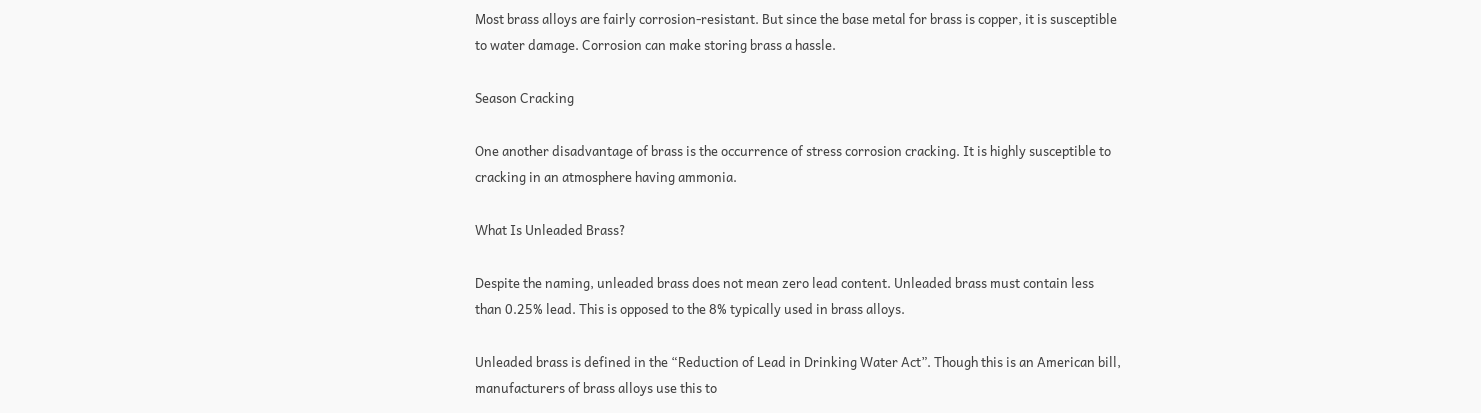Most brass alloys are fairly corrosion-resistant. But since the base metal for brass is copper, it is susceptible to water damage. Corrosion can make storing brass a hassle.

Season Cracking

One another disadvantage of brass is the occurrence of stress corrosion cracking. It is highly susceptible to cracking in an atmosphere having ammonia.

What Is Unleaded Brass?

Despite the naming, unleaded brass does not mean zero lead content. Unleaded brass must contain less than 0.25% lead. This is opposed to the 8% typically used in brass alloys.

Unleaded brass is defined in the “Reduction of Lead in Drinking Water Act”. Though this is an American bill, manufacturers of brass alloys use this to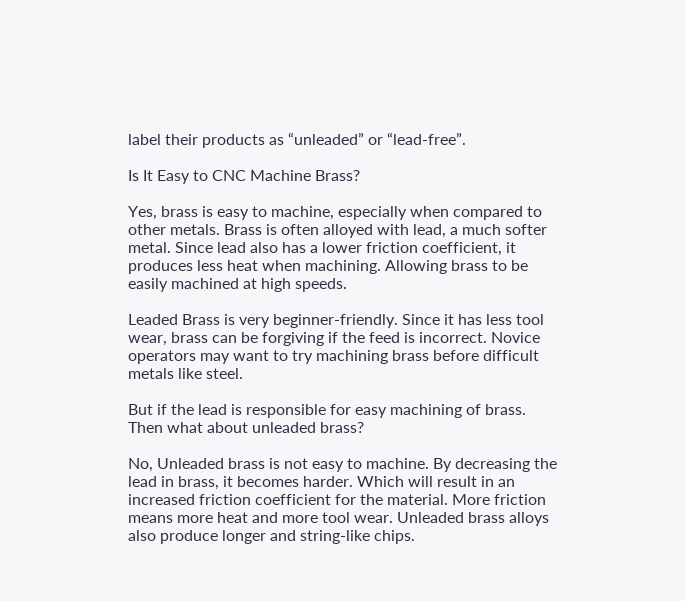label their products as “unleaded” or “lead-free”.

Is It Easy to CNC Machine Brass?

Yes, brass is easy to machine, especially when compared to other metals. Brass is often alloyed with lead, a much softer metal. Since lead also has a lower friction coefficient, it produces less heat when machining. Allowing brass to be easily machined at high speeds.

Leaded Brass is very beginner-friendly. Since it has less tool wear, brass can be forgiving if the feed is incorrect. Novice operators may want to try machining brass before difficult metals like steel.

But if the lead is responsible for easy machining of brass. Then what about unleaded brass?

No, Unleaded brass is not easy to machine. By decreasing the lead in brass, it becomes harder. Which will result in an increased friction coefficient for the material. More friction means more heat and more tool wear. Unleaded brass alloys also produce longer and string-like chips.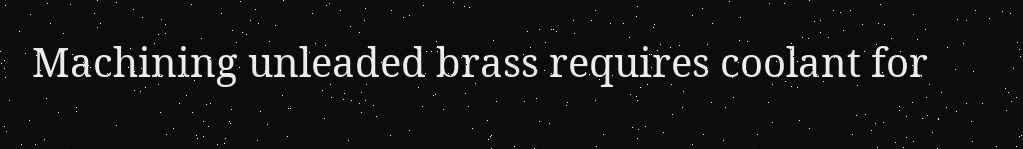Machining unleaded brass requires coolant for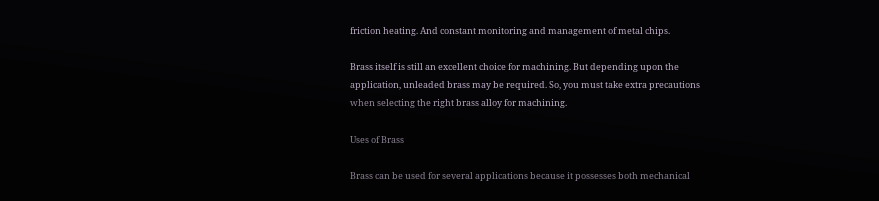friction heating. And constant monitoring and management of metal chips.

Brass itself is still an excellent choice for machining. But depending upon the application, unleaded brass may be required. So, you must take extra precautions when selecting the right brass alloy for machining.

Uses of Brass

Brass can be used for several applications because it possesses both mechanical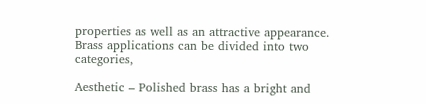properties as well as an attractive appearance. Brass applications can be divided into two categories,

Aesthetic – Polished brass has a bright and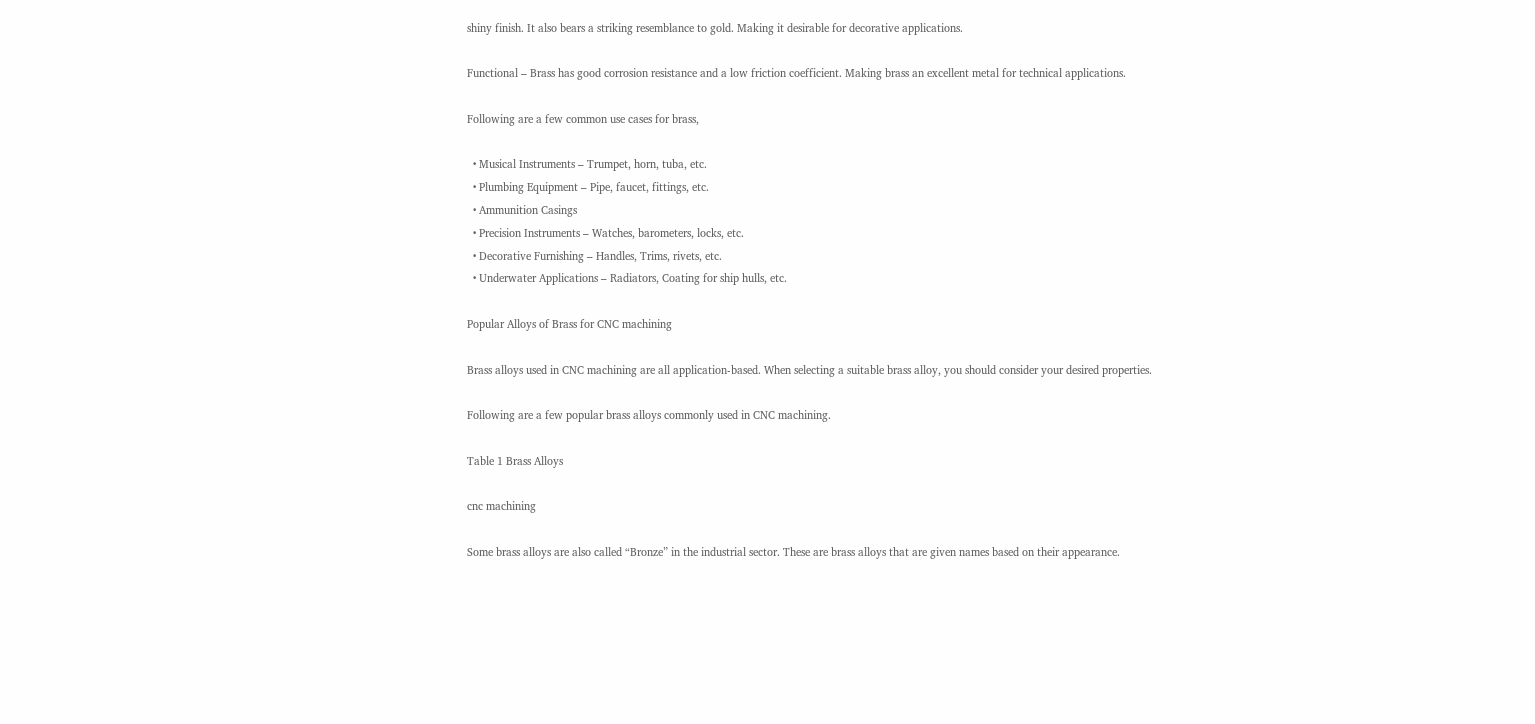shiny finish. It also bears a striking resemblance to gold. Making it desirable for decorative applications.

Functional – Brass has good corrosion resistance and a low friction coefficient. Making brass an excellent metal for technical applications.

Following are a few common use cases for brass,

  • Musical Instruments – Trumpet, horn, tuba, etc.
  • Plumbing Equipment – Pipe, faucet, fittings, etc.
  • Ammunition Casings
  • Precision Instruments – Watches, barometers, locks, etc.
  • Decorative Furnishing – Handles, Trims, rivets, etc.
  • Underwater Applications – Radiators, Coating for ship hulls, etc.

Popular Alloys of Brass for CNC machining

Brass alloys used in CNC machining are all application-based. When selecting a suitable brass alloy, you should consider your desired properties.

Following are a few popular brass alloys commonly used in CNC machining.

Table 1 Brass Alloys

cnc machining

Some brass alloys are also called “Bronze” in the industrial sector. These are brass alloys that are given names based on their appearance.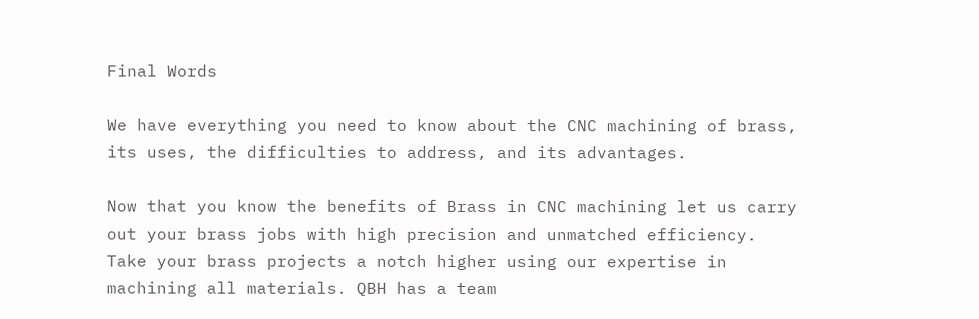Final Words

We have everything you need to know about the CNC machining of brass, its uses, the difficulties to address, and its advantages.

Now that you know the benefits of Brass in CNC machining let us carry out your brass jobs with high precision and unmatched efficiency. Take your brass projects a notch higher using our expertise in machining all materials. QBH has a team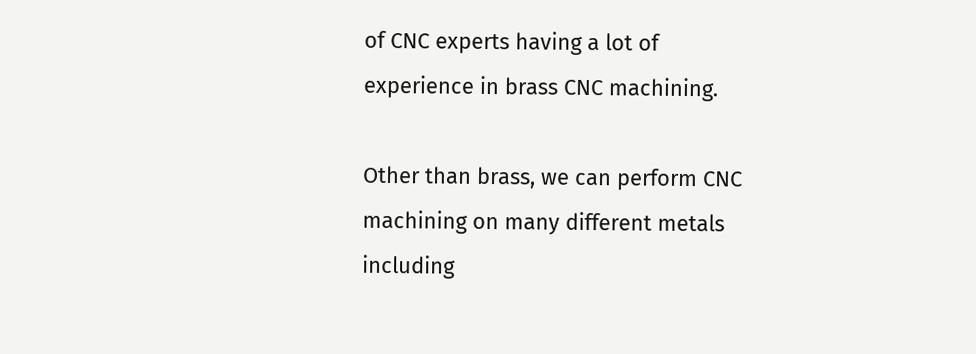of CNC experts having a lot of experience in brass CNC machining.

Other than brass, we can perform CNC machining on many different metals including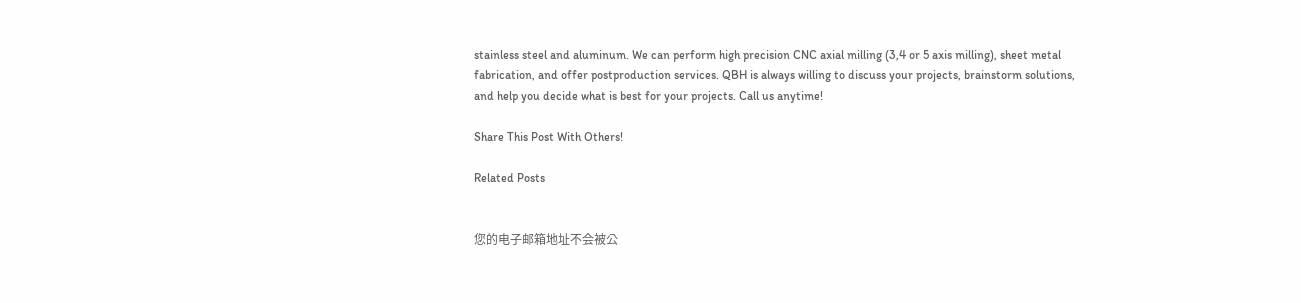stainless steel and aluminum. We can perform high precision CNC axial milling (3,4 or 5 axis milling), sheet metal fabrication, and offer postproduction services. QBH is always willing to discuss your projects, brainstorm solutions, and help you decide what is best for your projects. Call us anytime!

Share This Post With Others!

Related Posts


您的电子邮箱地址不会被公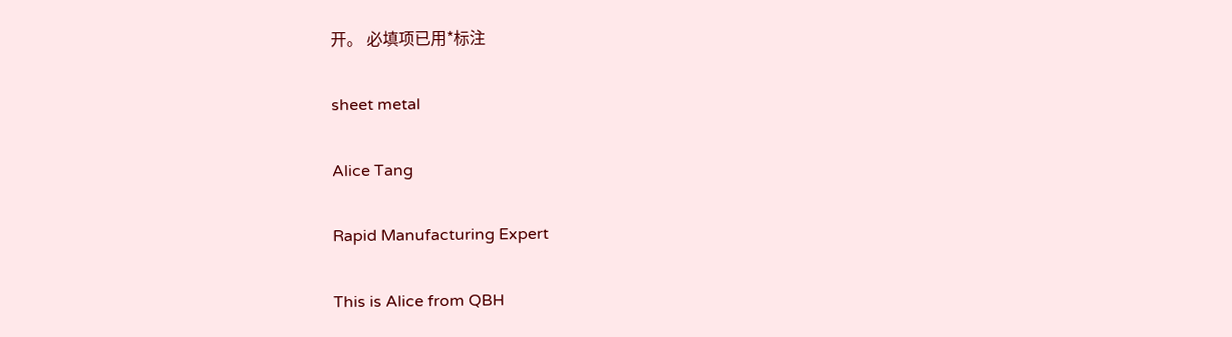开。 必填项已用*标注

sheet metal

Alice Tang

Rapid Manufacturing Expert

This is Alice from QBH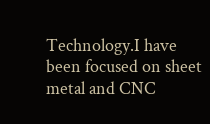Technology.I have been focused on sheet metal and CNC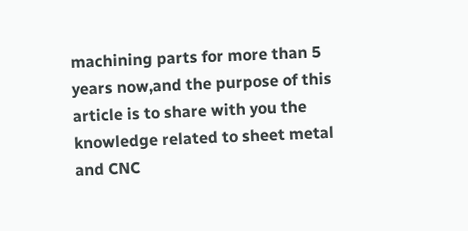machining parts for more than 5 years now,and the purpose of this article is to share with you the knowledge related to sheet metal and CNC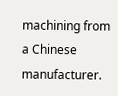machining from a Chinese manufacturer.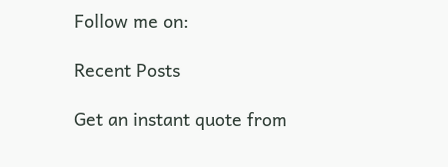Follow me on:

Recent Posts

Get an instant quote from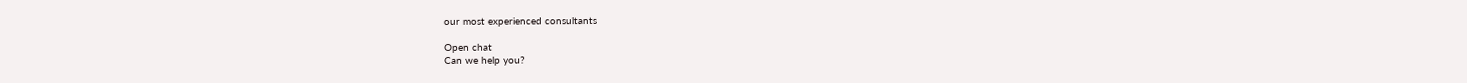our most experienced consultants

Open chat
Can we help you?